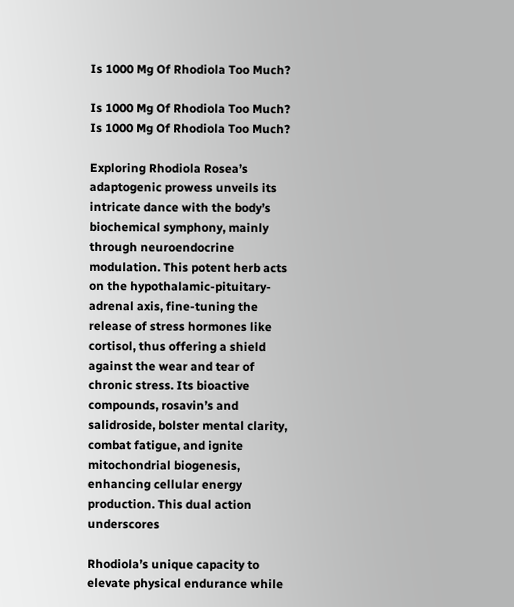Is 1000 Mg Of Rhodiola Too Much?

Is 1000 Mg Of Rhodiola Too Much?
Is 1000 Mg Of Rhodiola Too Much?

Exploring Rhodiola Rosea’s adaptogenic prowess unveils its intricate dance with the body’s biochemical symphony, mainly through neuroendocrine modulation. This potent herb acts on the hypothalamic-pituitary-adrenal axis, fine-tuning the release of stress hormones like cortisol, thus offering a shield against the wear and tear of chronic stress. Its bioactive compounds, rosavin’s and salidroside, bolster mental clarity, combat fatigue, and ignite mitochondrial biogenesis, enhancing cellular energy production. This dual action underscores

Rhodiola’s unique capacity to elevate physical endurance while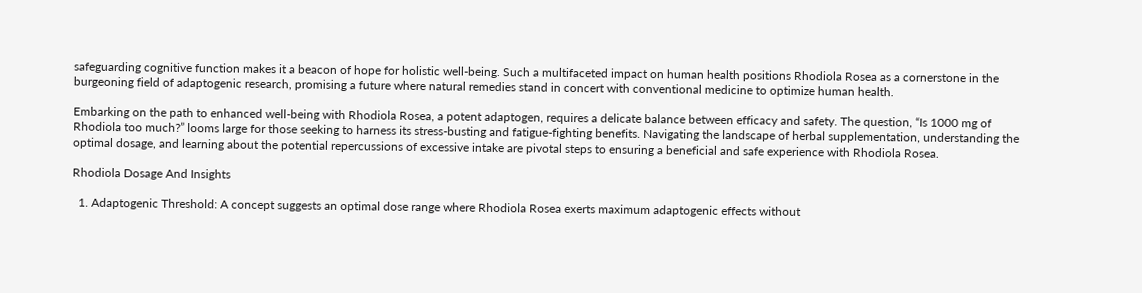safeguarding cognitive function makes it a beacon of hope for holistic well-being. Such a multifaceted impact on human health positions Rhodiola Rosea as a cornerstone in the burgeoning field of adaptogenic research, promising a future where natural remedies stand in concert with conventional medicine to optimize human health.

Embarking on the path to enhanced well-being with Rhodiola Rosea, a potent adaptogen, requires a delicate balance between efficacy and safety. The question, “Is 1000 mg of Rhodiola too much?” looms large for those seeking to harness its stress-busting and fatigue-fighting benefits. Navigating the landscape of herbal supplementation, understanding the optimal dosage, and learning about the potential repercussions of excessive intake are pivotal steps to ensuring a beneficial and safe experience with Rhodiola Rosea.

Rhodiola Dosage And Insights

  1. Adaptogenic Threshold: A concept suggests an optimal dose range where Rhodiola Rosea exerts maximum adaptogenic effects without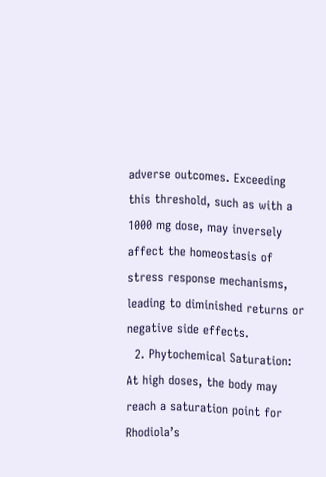adverse outcomes. Exceeding this threshold, such as with a 1000 mg dose, may inversely affect the homeostasis of stress response mechanisms, leading to diminished returns or negative side effects.
  2. Phytochemical Saturation: At high doses, the body may reach a saturation point for Rhodiola’s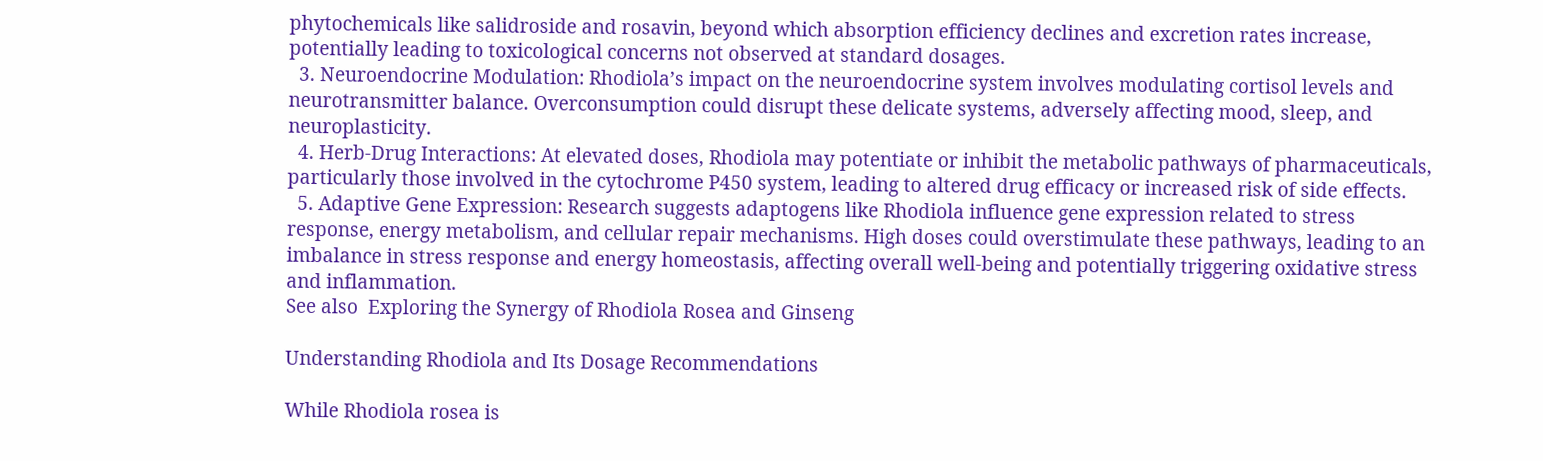phytochemicals like salidroside and rosavin, beyond which absorption efficiency declines and excretion rates increase, potentially leading to toxicological concerns not observed at standard dosages.
  3. Neuroendocrine Modulation: Rhodiola’s impact on the neuroendocrine system involves modulating cortisol levels and neurotransmitter balance. Overconsumption could disrupt these delicate systems, adversely affecting mood, sleep, and neuroplasticity.
  4. Herb-Drug Interactions: At elevated doses, Rhodiola may potentiate or inhibit the metabolic pathways of pharmaceuticals, particularly those involved in the cytochrome P450 system, leading to altered drug efficacy or increased risk of side effects.
  5. Adaptive Gene Expression: Research suggests adaptogens like Rhodiola influence gene expression related to stress response, energy metabolism, and cellular repair mechanisms. High doses could overstimulate these pathways, leading to an imbalance in stress response and energy homeostasis, affecting overall well-being and potentially triggering oxidative stress and inflammation.
See also  Exploring the Synergy of Rhodiola Rosea and Ginseng

Understanding Rhodiola and Its Dosage Recommendations

While Rhodiola rosea is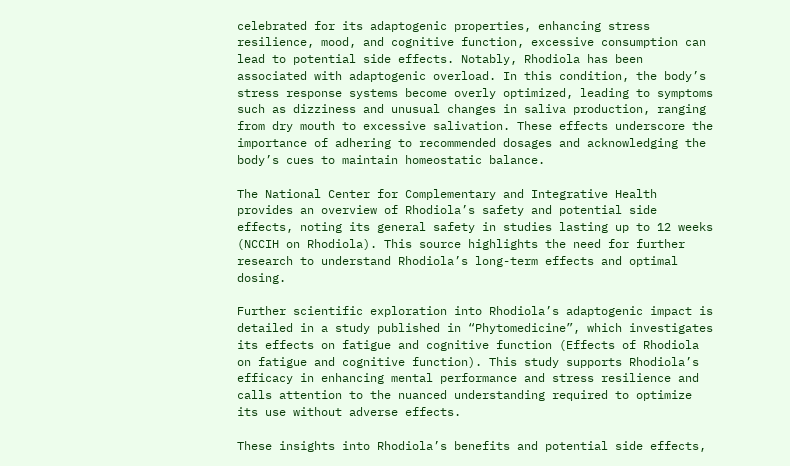celebrated for its adaptogenic properties, enhancing stress resilience, mood, and cognitive function, excessive consumption can lead to potential side effects. Notably, Rhodiola has been associated with adaptogenic overload. In this condition, the body’s stress response systems become overly optimized, leading to symptoms such as dizziness and unusual changes in saliva production, ranging from dry mouth to excessive salivation. These effects underscore the importance of adhering to recommended dosages and acknowledging the body’s cues to maintain homeostatic balance.

The National Center for Complementary and Integrative Health provides an overview of Rhodiola’s safety and potential side effects, noting its general safety in studies lasting up to 12 weeks (NCCIH on Rhodiola). This source highlights the need for further research to understand Rhodiola’s long-term effects and optimal dosing.

Further scientific exploration into Rhodiola’s adaptogenic impact is detailed in a study published in “Phytomedicine”, which investigates its effects on fatigue and cognitive function (Effects of Rhodiola on fatigue and cognitive function). This study supports Rhodiola’s efficacy in enhancing mental performance and stress resilience and calls attention to the nuanced understanding required to optimize its use without adverse effects.

These insights into Rhodiola’s benefits and potential side effects,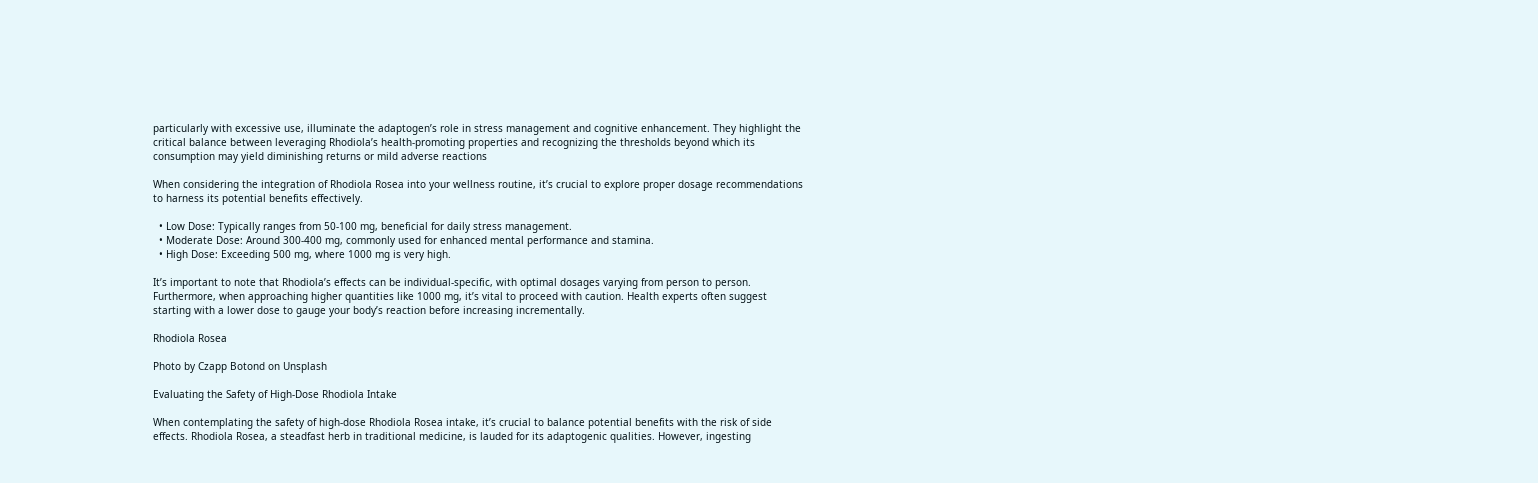particularly with excessive use, illuminate the adaptogen’s role in stress management and cognitive enhancement. They highlight the critical balance between leveraging Rhodiola’s health-promoting properties and recognizing the thresholds beyond which its consumption may yield diminishing returns or mild adverse reactions

When considering the integration of Rhodiola Rosea into your wellness routine, it’s crucial to explore proper dosage recommendations to harness its potential benefits effectively.

  • Low Dose: Typically ranges from 50-100 mg, beneficial for daily stress management.
  • Moderate Dose: Around 300-400 mg, commonly used for enhanced mental performance and stamina.
  • High Dose: Exceeding 500 mg, where 1000 mg is very high.

It’s important to note that Rhodiola’s effects can be individual-specific, with optimal dosages varying from person to person. Furthermore, when approaching higher quantities like 1000 mg, it’s vital to proceed with caution. Health experts often suggest starting with a lower dose to gauge your body’s reaction before increasing incrementally.

Rhodiola Rosea

Photo by Czapp Botond on Unsplash

Evaluating the Safety of High-Dose Rhodiola Intake

When contemplating the safety of high-dose Rhodiola Rosea intake, it’s crucial to balance potential benefits with the risk of side effects. Rhodiola Rosea, a steadfast herb in traditional medicine, is lauded for its adaptogenic qualities. However, ingesting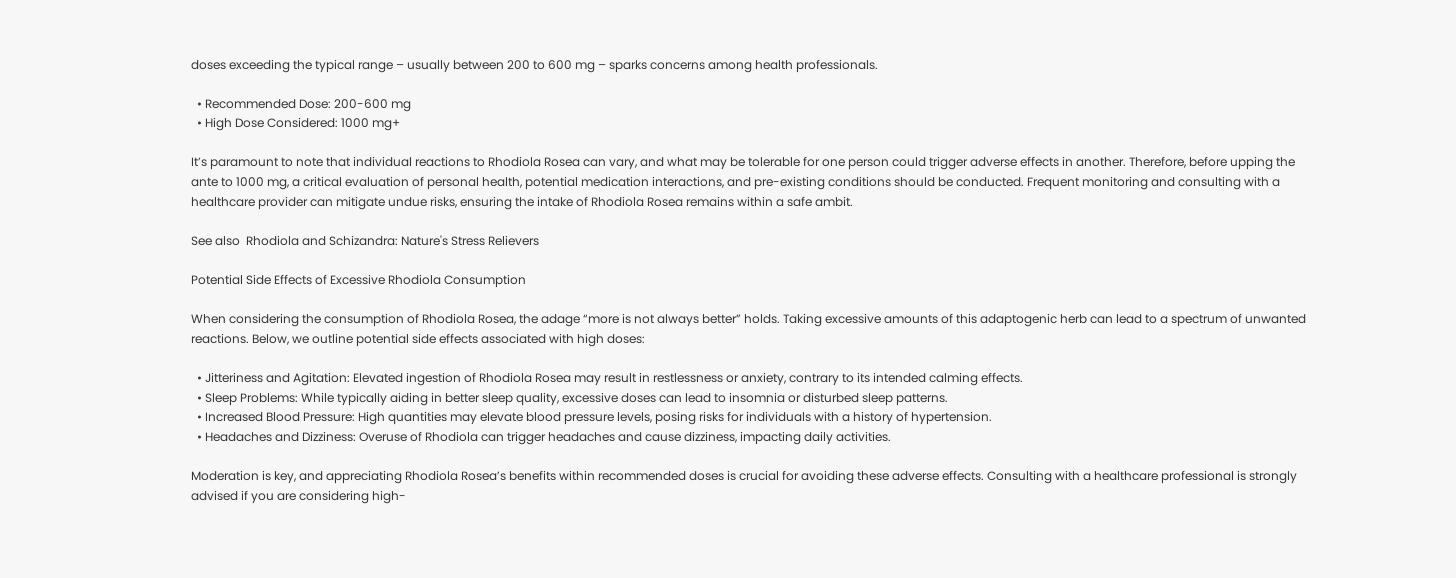doses exceeding the typical range – usually between 200 to 600 mg – sparks concerns among health professionals.

  • Recommended Dose: 200-600 mg
  • High Dose Considered: 1000 mg+

It’s paramount to note that individual reactions to Rhodiola Rosea can vary, and what may be tolerable for one person could trigger adverse effects in another. Therefore, before upping the ante to 1000 mg, a critical evaluation of personal health, potential medication interactions, and pre-existing conditions should be conducted. Frequent monitoring and consulting with a healthcare provider can mitigate undue risks, ensuring the intake of Rhodiola Rosea remains within a safe ambit.

See also  Rhodiola and Schizandra: Nature's Stress Relievers

Potential Side Effects of Excessive Rhodiola Consumption

When considering the consumption of Rhodiola Rosea, the adage “more is not always better” holds. Taking excessive amounts of this adaptogenic herb can lead to a spectrum of unwanted reactions. Below, we outline potential side effects associated with high doses:

  • Jitteriness and Agitation: Elevated ingestion of Rhodiola Rosea may result in restlessness or anxiety, contrary to its intended calming effects.
  • Sleep Problems: While typically aiding in better sleep quality, excessive doses can lead to insomnia or disturbed sleep patterns.
  • Increased Blood Pressure: High quantities may elevate blood pressure levels, posing risks for individuals with a history of hypertension.
  • Headaches and Dizziness: Overuse of Rhodiola can trigger headaches and cause dizziness, impacting daily activities.

Moderation is key, and appreciating Rhodiola Rosea’s benefits within recommended doses is crucial for avoiding these adverse effects. Consulting with a healthcare professional is strongly advised if you are considering high-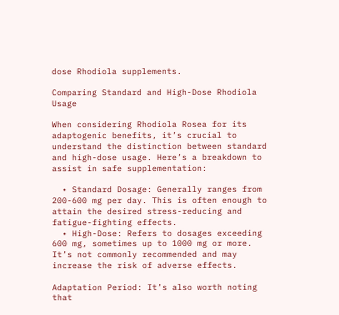dose Rhodiola supplements.

Comparing Standard and High-Dose Rhodiola Usage

When considering Rhodiola Rosea for its adaptogenic benefits, it’s crucial to understand the distinction between standard and high-dose usage. Here’s a breakdown to assist in safe supplementation:

  • Standard Dosage: Generally ranges from 200-600 mg per day. This is often enough to attain the desired stress-reducing and fatigue-fighting effects.
  • High-Dose: Refers to dosages exceeding 600 mg, sometimes up to 1000 mg or more. It’s not commonly recommended and may increase the risk of adverse effects.

Adaptation Period: It’s also worth noting that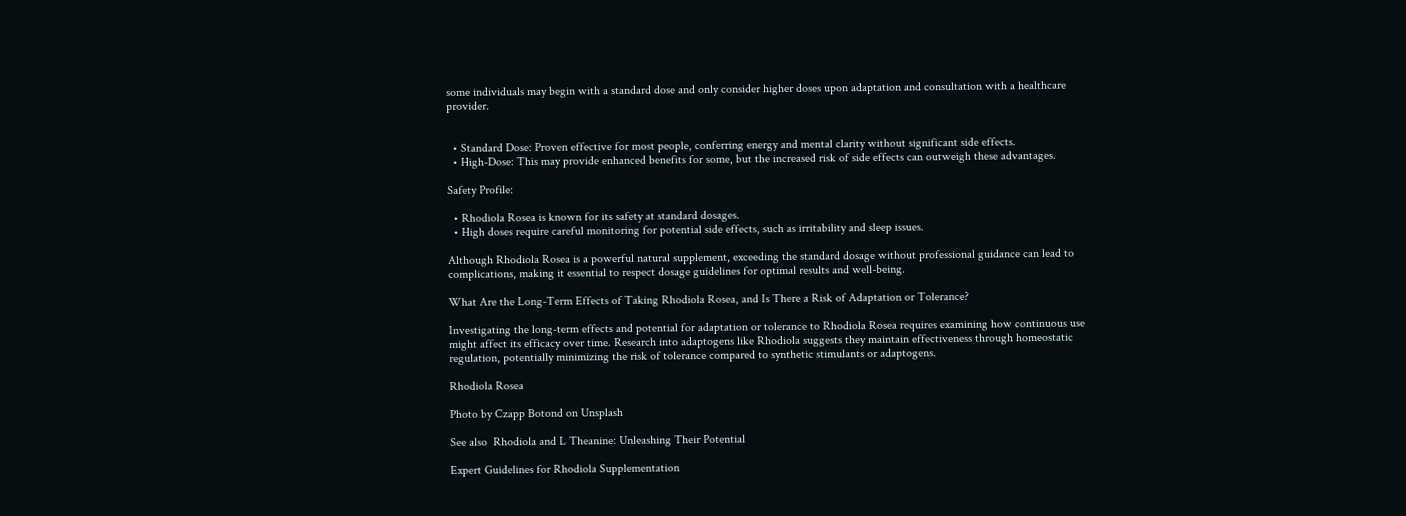some individuals may begin with a standard dose and only consider higher doses upon adaptation and consultation with a healthcare provider.


  • Standard Dose: Proven effective for most people, conferring energy and mental clarity without significant side effects.
  • High-Dose: This may provide enhanced benefits for some, but the increased risk of side effects can outweigh these advantages.

Safety Profile:

  • Rhodiola Rosea is known for its safety at standard dosages.
  • High doses require careful monitoring for potential side effects, such as irritability and sleep issues.

Although Rhodiola Rosea is a powerful natural supplement, exceeding the standard dosage without professional guidance can lead to complications, making it essential to respect dosage guidelines for optimal results and well-being.

What Are the Long-Term Effects of Taking Rhodiola Rosea, and Is There a Risk of Adaptation or Tolerance?

Investigating the long-term effects and potential for adaptation or tolerance to Rhodiola Rosea requires examining how continuous use might affect its efficacy over time. Research into adaptogens like Rhodiola suggests they maintain effectiveness through homeostatic regulation, potentially minimizing the risk of tolerance compared to synthetic stimulants or adaptogens.

Rhodiola Rosea

Photo by Czapp Botond on Unsplash

See also  Rhodiola and L Theanine: Unleashing Their Potential

Expert Guidelines for Rhodiola Supplementation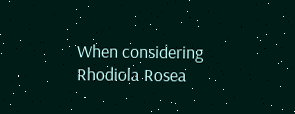When considering Rhodiola Rosea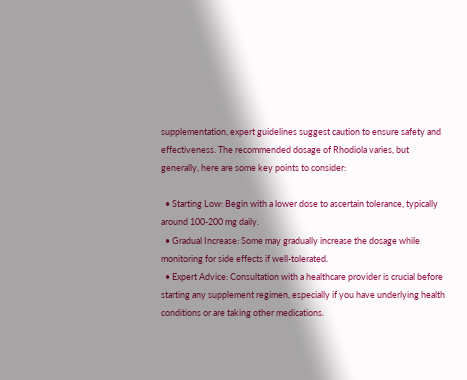supplementation, expert guidelines suggest caution to ensure safety and effectiveness. The recommended dosage of Rhodiola varies, but generally, here are some key points to consider:

  • Starting Low: Begin with a lower dose to ascertain tolerance, typically around 100-200 mg daily.
  • Gradual Increase: Some may gradually increase the dosage while monitoring for side effects if well-tolerated.
  • Expert Advice: Consultation with a healthcare provider is crucial before starting any supplement regimen, especially if you have underlying health conditions or are taking other medications.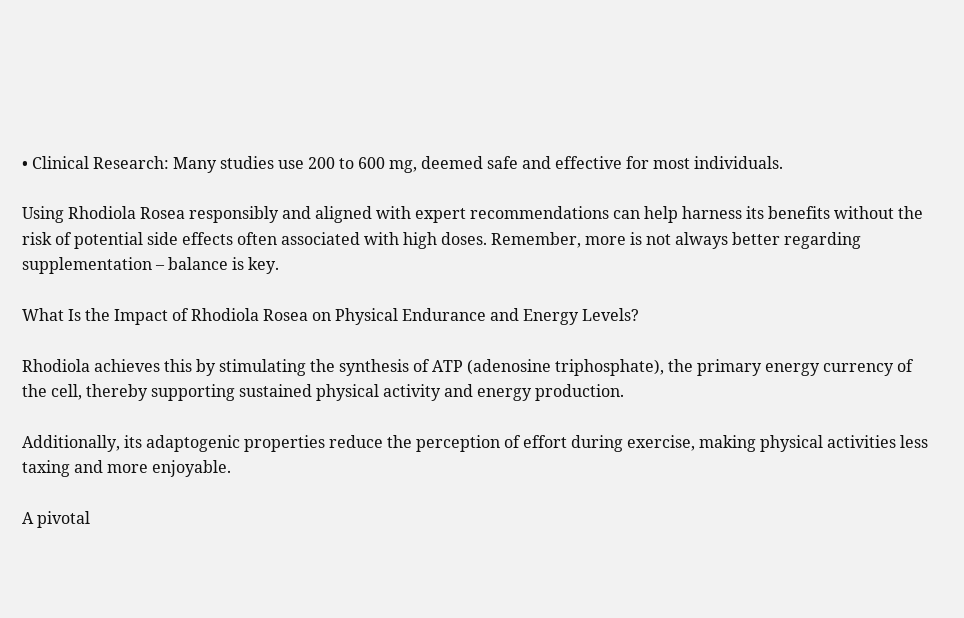• Clinical Research: Many studies use 200 to 600 mg, deemed safe and effective for most individuals.

Using Rhodiola Rosea responsibly and aligned with expert recommendations can help harness its benefits without the risk of potential side effects often associated with high doses. Remember, more is not always better regarding supplementation – balance is key.

What Is the Impact of Rhodiola Rosea on Physical Endurance and Energy Levels?

Rhodiola achieves this by stimulating the synthesis of ATP (adenosine triphosphate), the primary energy currency of the cell, thereby supporting sustained physical activity and energy production.

Additionally, its adaptogenic properties reduce the perception of effort during exercise, making physical activities less taxing and more enjoyable.

A pivotal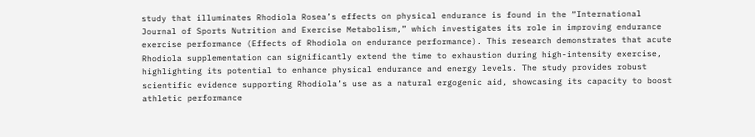study that illuminates Rhodiola Rosea’s effects on physical endurance is found in the “International Journal of Sports Nutrition and Exercise Metabolism,” which investigates its role in improving endurance exercise performance (Effects of Rhodiola on endurance performance). This research demonstrates that acute Rhodiola supplementation can significantly extend the time to exhaustion during high-intensity exercise, highlighting its potential to enhance physical endurance and energy levels. The study provides robust scientific evidence supporting Rhodiola’s use as a natural ergogenic aid, showcasing its capacity to boost athletic performance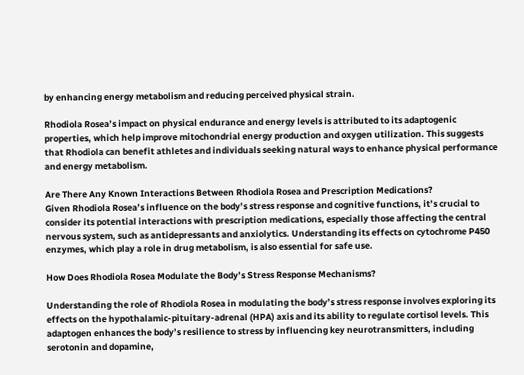by enhancing energy metabolism and reducing perceived physical strain.

Rhodiola Rosea’s impact on physical endurance and energy levels is attributed to its adaptogenic properties, which help improve mitochondrial energy production and oxygen utilization. This suggests that Rhodiola can benefit athletes and individuals seeking natural ways to enhance physical performance and energy metabolism.

Are There Any Known Interactions Between Rhodiola Rosea and Prescription Medications?
Given Rhodiola Rosea’s influence on the body’s stress response and cognitive functions, it’s crucial to consider its potential interactions with prescription medications, especially those affecting the central nervous system, such as antidepressants and anxiolytics. Understanding its effects on cytochrome P450 enzymes, which play a role in drug metabolism, is also essential for safe use.

How Does Rhodiola Rosea Modulate the Body’s Stress Response Mechanisms?

Understanding the role of Rhodiola Rosea in modulating the body’s stress response involves exploring its effects on the hypothalamic-pituitary-adrenal (HPA) axis and its ability to regulate cortisol levels. This adaptogen enhances the body’s resilience to stress by influencing key neurotransmitters, including serotonin and dopamine,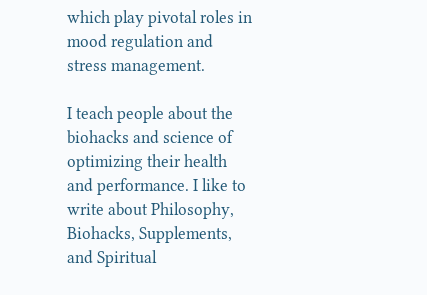which play pivotal roles in mood regulation and stress management.

I teach people about the biohacks and science of optimizing their health and performance. I like to write about Philosophy, Biohacks, Supplements, and Spiritual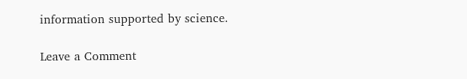information supported by science.

Leave a Comment